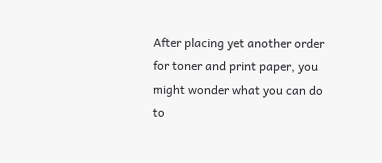After placing yet another order for toner and print paper, you might wonder what you can do to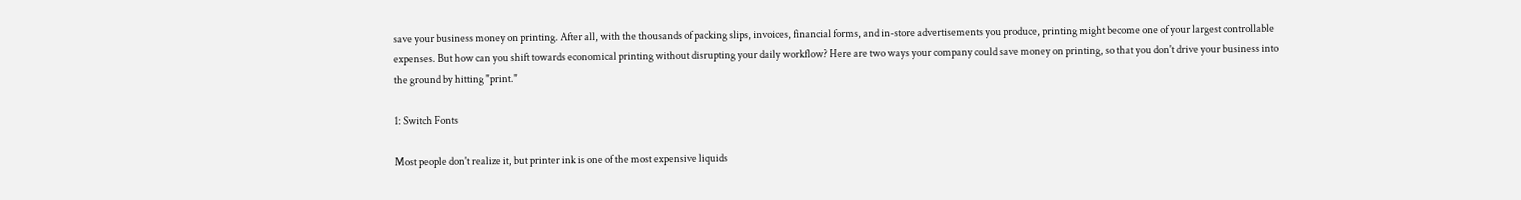save your business money on printing. After all, with the thousands of packing slips, invoices, financial forms, and in-store advertisements you produce, printing might become one of your largest controllable expenses. But how can you shift towards economical printing without disrupting your daily workflow? Here are two ways your company could save money on printing, so that you don't drive your business into the ground by hitting "print."

1: Switch Fonts

Most people don't realize it, but printer ink is one of the most expensive liquids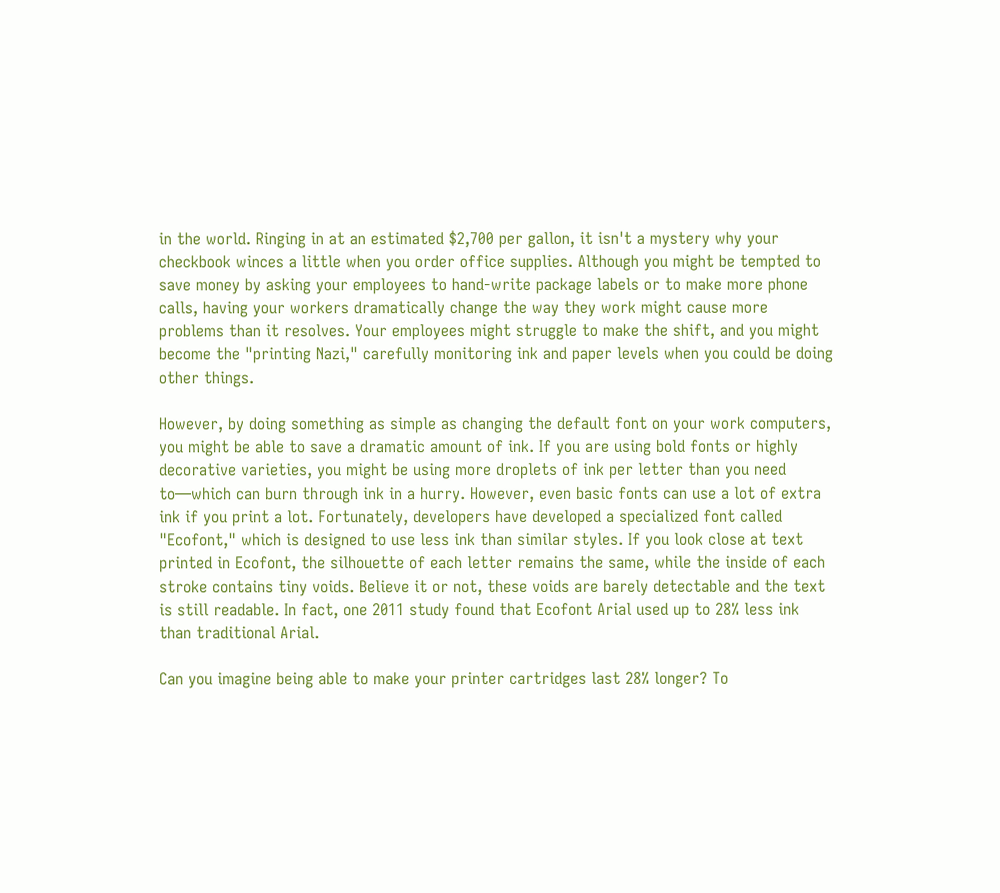in the world. Ringing in at an estimated $2,700 per gallon, it isn't a mystery why your checkbook winces a little when you order office supplies. Although you might be tempted to save money by asking your employees to hand-write package labels or to make more phone calls, having your workers dramatically change the way they work might cause more problems than it resolves. Your employees might struggle to make the shift, and you might become the "printing Nazi," carefully monitoring ink and paper levels when you could be doing other things.

However, by doing something as simple as changing the default font on your work computers, you might be able to save a dramatic amount of ink. If you are using bold fonts or highly decorative varieties, you might be using more droplets of ink per letter than you need to—which can burn through ink in a hurry. However, even basic fonts can use a lot of extra ink if you print a lot. Fortunately, developers have developed a specialized font called "Ecofont," which is designed to use less ink than similar styles. If you look close at text printed in Ecofont, the silhouette of each letter remains the same, while the inside of each stroke contains tiny voids. Believe it or not, these voids are barely detectable and the text is still readable. In fact, one 2011 study found that Ecofont Arial used up to 28% less ink than traditional Arial.

Can you imagine being able to make your printer cartridges last 28% longer? To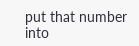put that number into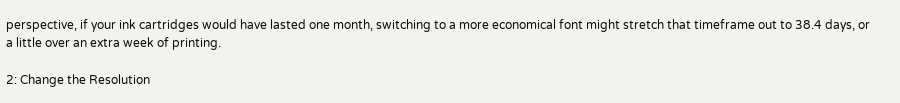perspective, if your ink cartridges would have lasted one month, switching to a more economical font might stretch that timeframe out to 38.4 days, or a little over an extra week of printing.

2: Change the Resolution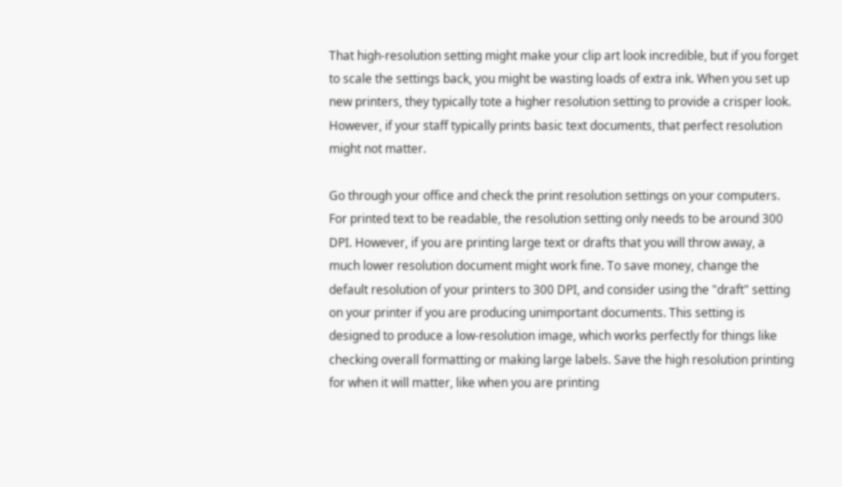That high-resolution setting might make your clip art look incredible, but if you forget to scale the settings back, you might be wasting loads of extra ink. When you set up new printers, they typically tote a higher resolution setting to provide a crisper look. However, if your staff typically prints basic text documents, that perfect resolution might not matter.

Go through your office and check the print resolution settings on your computers. For printed text to be readable, the resolution setting only needs to be around 300 DPI. However, if you are printing large text or drafts that you will throw away, a much lower resolution document might work fine. To save money, change the default resolution of your printers to 300 DPI, and consider using the "draft" setting on your printer if you are producing unimportant documents. This setting is designed to produce a low-resolution image, which works perfectly for things like checking overall formatting or making large labels. Save the high resolution printing for when it will matter, like when you are printing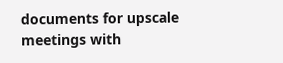documents for upscale meetings with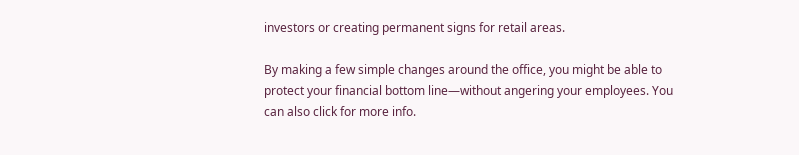investors or creating permanent signs for retail areas.

By making a few simple changes around the office, you might be able to protect your financial bottom line—without angering your employees. You can also click for more info.